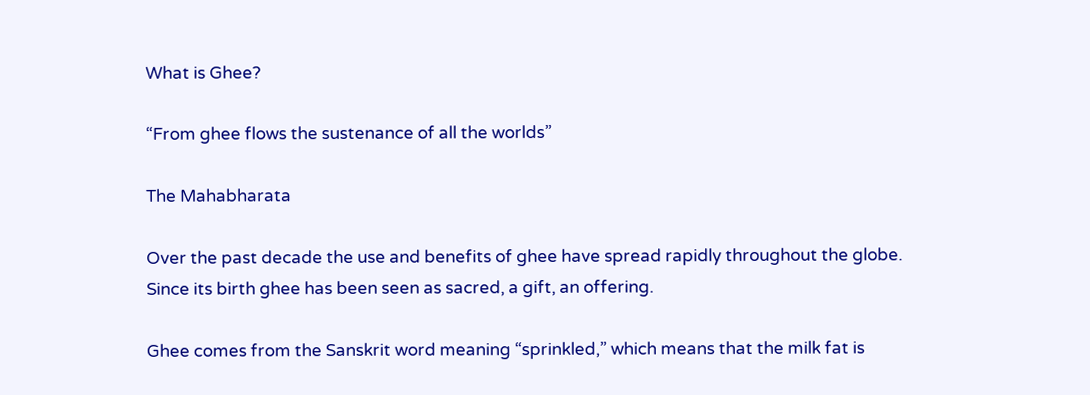What is Ghee?

“From ghee flows the sustenance of all the worlds”

The Mahabharata

Over the past decade the use and benefits of ghee have spread rapidly throughout the globe. Since its birth ghee has been seen as sacred, a gift, an offering.

Ghee comes from the Sanskrit word meaning “sprinkled,” which means that the milk fat is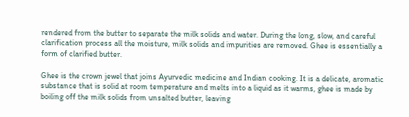rendered from the butter to separate the milk solids and water. During the long, slow, and careful clarification process all the moisture, milk solids and impurities are removed. Ghee is essentially a form of clarified butter.

Ghee is the crown jewel that joins Ayurvedic medicine and Indian cooking. It is a delicate, aromatic substance that is solid at room temperature and melts into a liquid as it warms, ghee is made by boiling off the milk solids from unsalted butter, leaving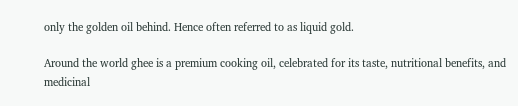only the golden oil behind. Hence often referred to as liquid gold.

Around the world ghee is a premium cooking oil, celebrated for its taste, nutritional benefits, and medicinal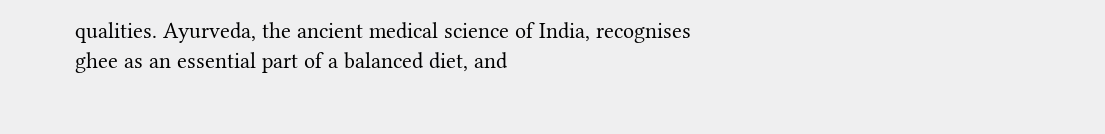qualities. Ayurveda, the ancient medical science of India, recognises ghee as an essential part of a balanced diet, and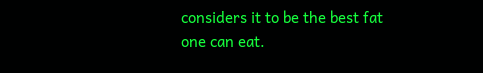considers it to be the best fat one can eat.